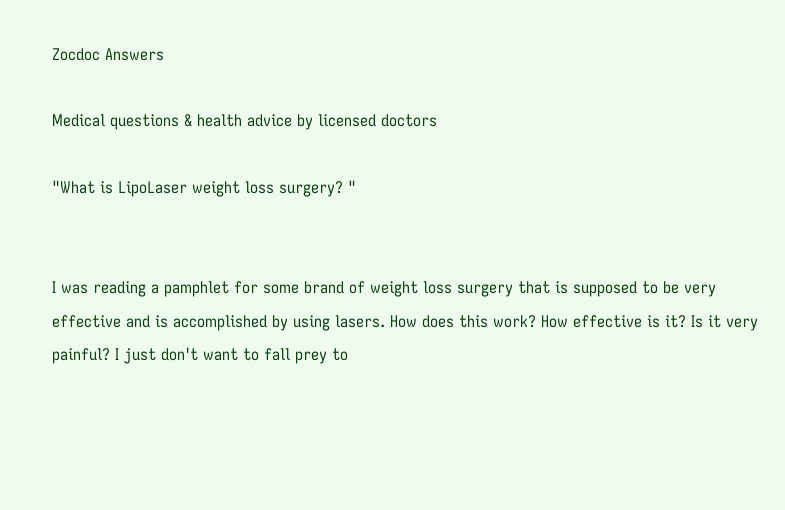Zocdoc Answers

Medical questions & health advice by licensed doctors

"What is LipoLaser weight loss surgery? "


I was reading a pamphlet for some brand of weight loss surgery that is supposed to be very effective and is accomplished by using lasers. How does this work? How effective is it? Is it very painful? I just don't want to fall prey to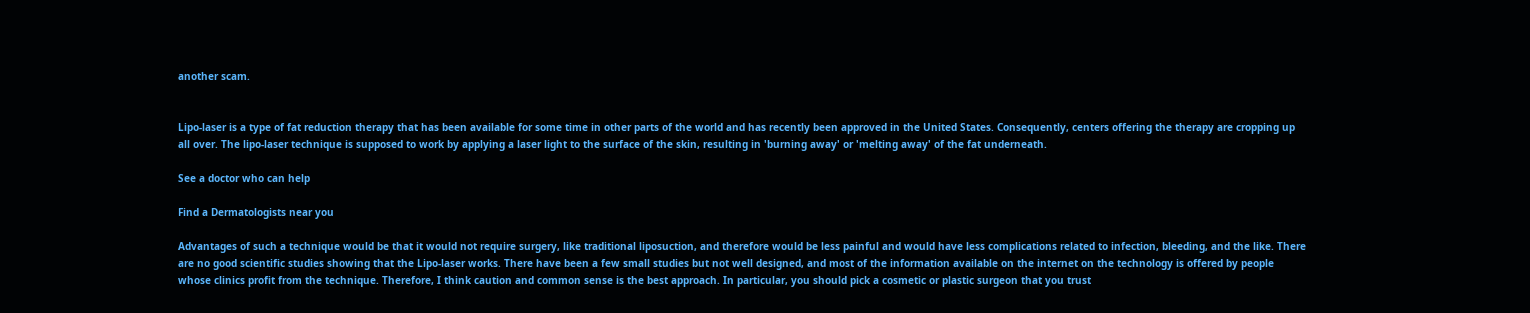another scam.


Lipo-laser is a type of fat reduction therapy that has been available for some time in other parts of the world and has recently been approved in the United States. Consequently, centers offering the therapy are cropping up all over. The lipo-laser technique is supposed to work by applying a laser light to the surface of the skin, resulting in 'burning away' or 'melting away' of the fat underneath.

See a doctor who can help

Find a Dermatologists near you

Advantages of such a technique would be that it would not require surgery, like traditional liposuction, and therefore would be less painful and would have less complications related to infection, bleeding, and the like. There are no good scientific studies showing that the Lipo-laser works. There have been a few small studies but not well designed, and most of the information available on the internet on the technology is offered by people whose clinics profit from the technique. Therefore, I think caution and common sense is the best approach. In particular, you should pick a cosmetic or plastic surgeon that you trust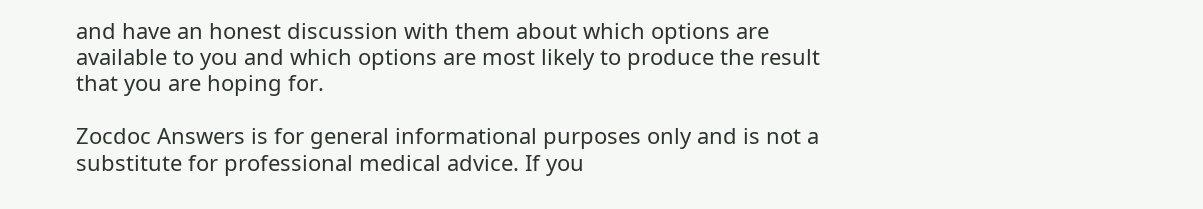and have an honest discussion with them about which options are available to you and which options are most likely to produce the result that you are hoping for.

Zocdoc Answers is for general informational purposes only and is not a substitute for professional medical advice. If you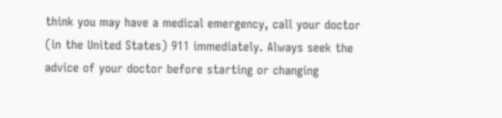think you may have a medical emergency, call your doctor (in the United States) 911 immediately. Always seek the advice of your doctor before starting or changing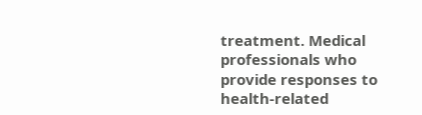treatment. Medical professionals who provide responses to health-related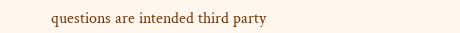questions are intended third party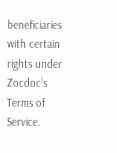beneficiaries with certain rights under Zocdoc’s Terms of Service.